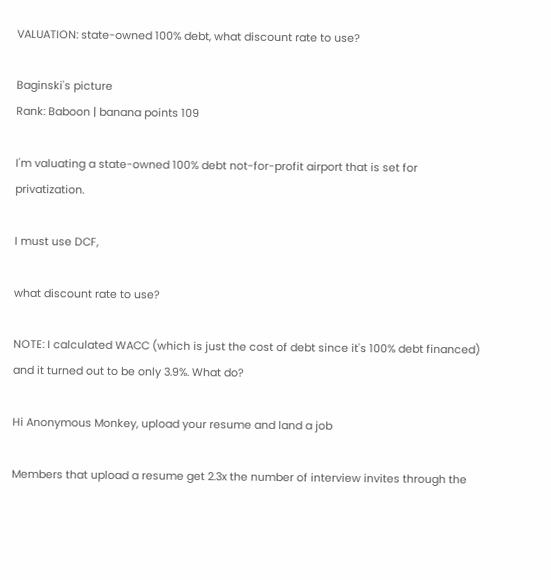VALUATION: state-owned 100% debt, what discount rate to use?

Baginski's picture
Rank: Baboon | banana points 109

I'm valuating a state-owned 100% debt not-for-profit airport that is set for privatization.

I must use DCF,

what discount rate to use?

NOTE: I calculated WACC (which is just the cost of debt since it's 100% debt financed) and it turned out to be only 3.9%. What do?

Hi Anonymous Monkey, upload your resume and land a job

Members that upload a resume get 2.3x the number of interview invites through the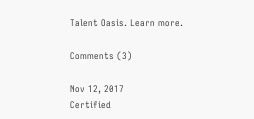Talent Oasis. Learn more.

Comments (3)

Nov 12, 2017
Certified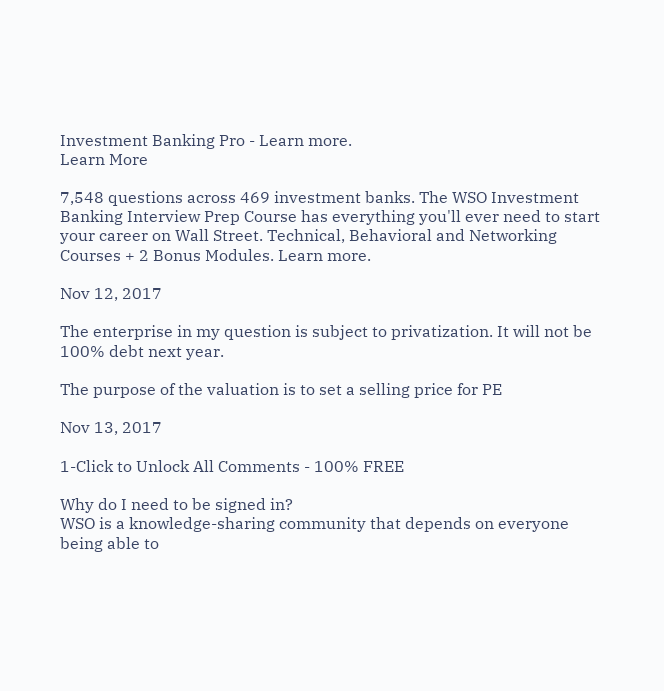Investment Banking Pro - Learn more.
Learn More

7,548 questions across 469 investment banks. The WSO Investment Banking Interview Prep Course has everything you'll ever need to start your career on Wall Street. Technical, Behavioral and Networking Courses + 2 Bonus Modules. Learn more.

Nov 12, 2017

The enterprise in my question is subject to privatization. It will not be 100% debt next year.

The purpose of the valuation is to set a selling price for PE

Nov 13, 2017

1-Click to Unlock All Comments - 100% FREE

Why do I need to be signed in?
WSO is a knowledge-sharing community that depends on everyone being able to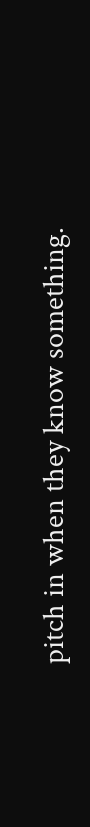pitch in when they know something.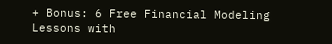+ Bonus: 6 Free Financial Modeling Lessons with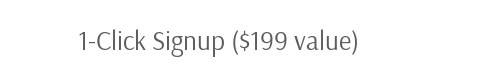1-Click Signup ($199 value)